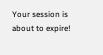Your session is about to expire!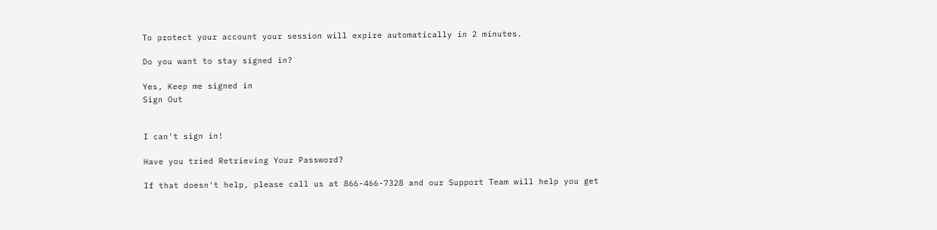To protect your account your session will expire automatically in 2 minutes.

Do you want to stay signed in?

Yes, Keep me signed in
Sign Out


I can't sign in!

Have you tried Retrieving Your Password?

If that doesn't help, please call us at 866-466-7328 and our Support Team will help you get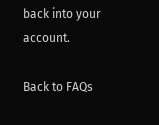back into your account.

Back to FAQs